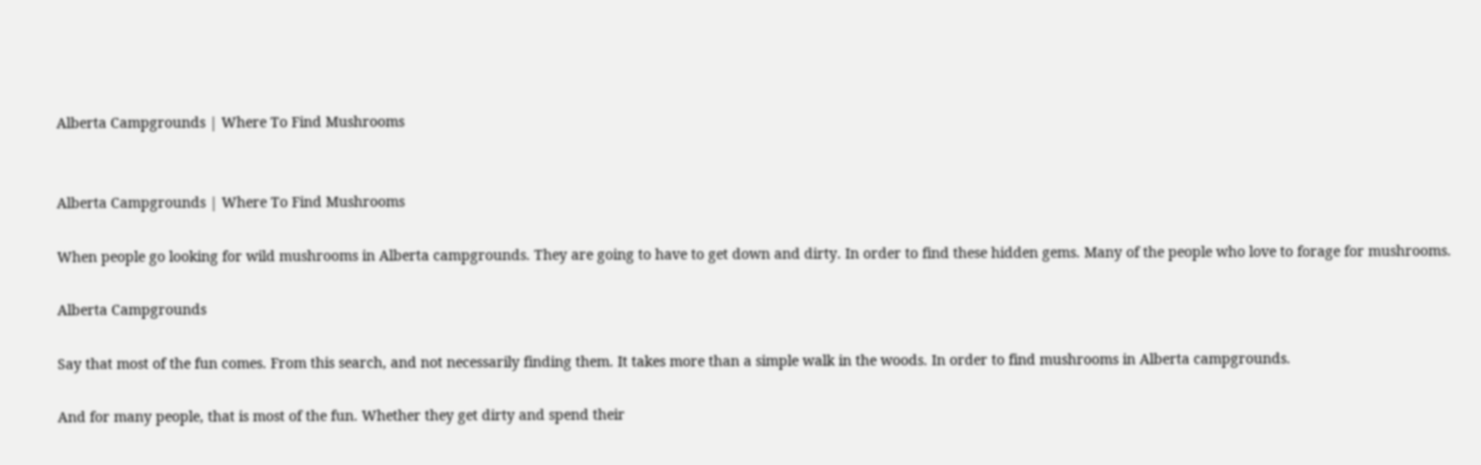Alberta Campgrounds | Where To Find Mushrooms


Alberta Campgrounds | Where To Find Mushrooms

When people go looking for wild mushrooms in Alberta campgrounds. They are going to have to get down and dirty. In order to find these hidden gems. Many of the people who love to forage for mushrooms.

Alberta Campgrounds

Say that most of the fun comes. From this search, and not necessarily finding them. It takes more than a simple walk in the woods. In order to find mushrooms in Alberta campgrounds.

And for many people, that is most of the fun. Whether they get dirty and spend their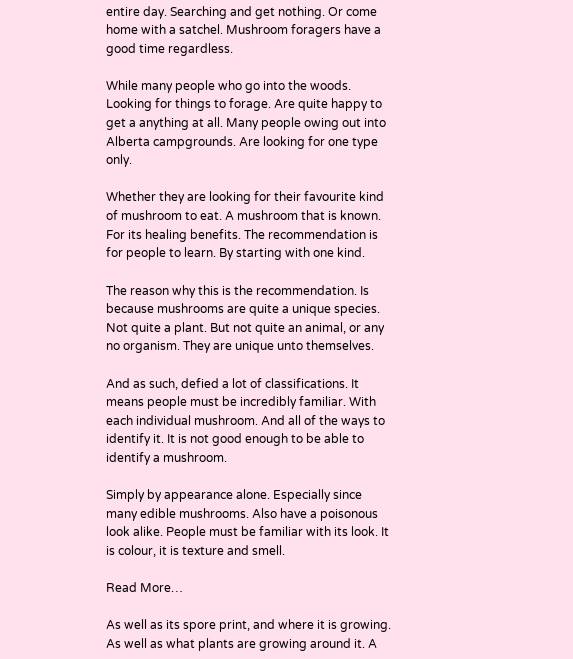entire day. Searching and get nothing. Or come home with a satchel. Mushroom foragers have a good time regardless.

While many people who go into the woods. Looking for things to forage. Are quite happy to get a anything at all. Many people owing out into Alberta campgrounds. Are looking for one type only.

Whether they are looking for their favourite kind of mushroom to eat. A mushroom that is known. For its healing benefits. The recommendation is for people to learn. By starting with one kind.

The reason why this is the recommendation. Is because mushrooms are quite a unique species. Not quite a plant. But not quite an animal, or any no organism. They are unique unto themselves.

And as such, defied a lot of classifications. It means people must be incredibly familiar. With each individual mushroom. And all of the ways to identify it. It is not good enough to be able to identify a mushroom.

Simply by appearance alone. Especially since many edible mushrooms. Also have a poisonous look alike. People must be familiar with its look. It is colour, it is texture and smell.

Read More…

As well as its spore print, and where it is growing. As well as what plants are growing around it. A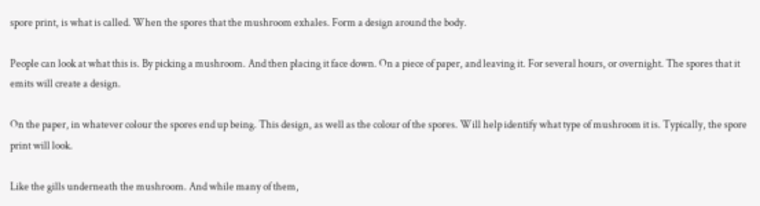spore print, is what is called. When the spores that the mushroom exhales. Form a design around the body.

People can look at what this is. By picking a mushroom. And then placing it face down. On a piece of paper, and leaving it. For several hours, or overnight. The spores that it emits will create a design.

On the paper, in whatever colour the spores end up being. This design, as well as the colour of the spores. Will help identify what type of mushroom it is. Typically, the spore print will look.

Like the gills underneath the mushroom. And while many of them,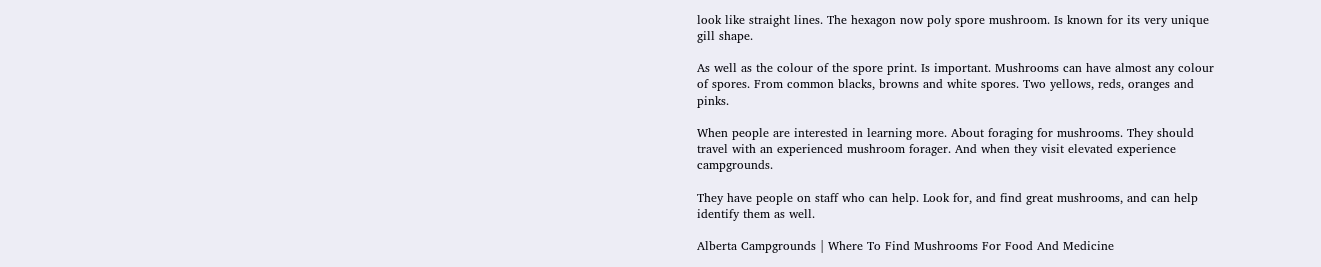look like straight lines. The hexagon now poly spore mushroom. Is known for its very unique gill shape.

As well as the colour of the spore print. Is important. Mushrooms can have almost any colour of spores. From common blacks, browns and white spores. Two yellows, reds, oranges and pinks.

When people are interested in learning more. About foraging for mushrooms. They should travel with an experienced mushroom forager. And when they visit elevated experience campgrounds.

They have people on staff who can help. Look for, and find great mushrooms, and can help identify them as well.

Alberta Campgrounds | Where To Find Mushrooms For Food And Medicine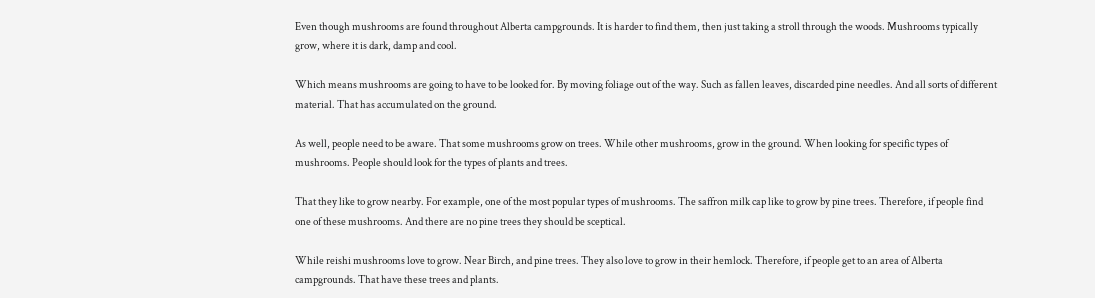Even though mushrooms are found throughout Alberta campgrounds. It is harder to find them, then just taking a stroll through the woods. Mushrooms typically grow, where it is dark, damp and cool.

Which means mushrooms are going to have to be looked for. By moving foliage out of the way. Such as fallen leaves, discarded pine needles. And all sorts of different material. That has accumulated on the ground.

As well, people need to be aware. That some mushrooms grow on trees. While other mushrooms, grow in the ground. When looking for specific types of mushrooms. People should look for the types of plants and trees.

That they like to grow nearby. For example, one of the most popular types of mushrooms. The saffron milk cap like to grow by pine trees. Therefore, if people find one of these mushrooms. And there are no pine trees they should be sceptical.

While reishi mushrooms love to grow. Near Birch, and pine trees. They also love to grow in their hemlock. Therefore, if people get to an area of Alberta campgrounds. That have these trees and plants.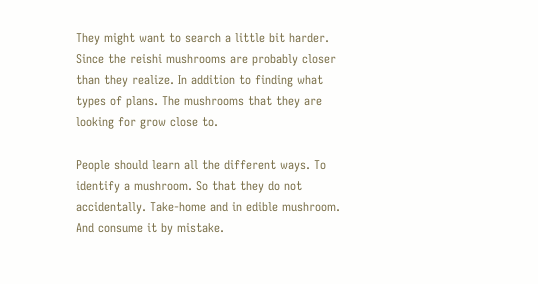They might want to search a little bit harder. Since the reishi mushrooms are probably closer than they realize. In addition to finding what types of plans. The mushrooms that they are looking for grow close to.

People should learn all the different ways. To identify a mushroom. So that they do not accidentally. Take-home and in edible mushroom. And consume it by mistake.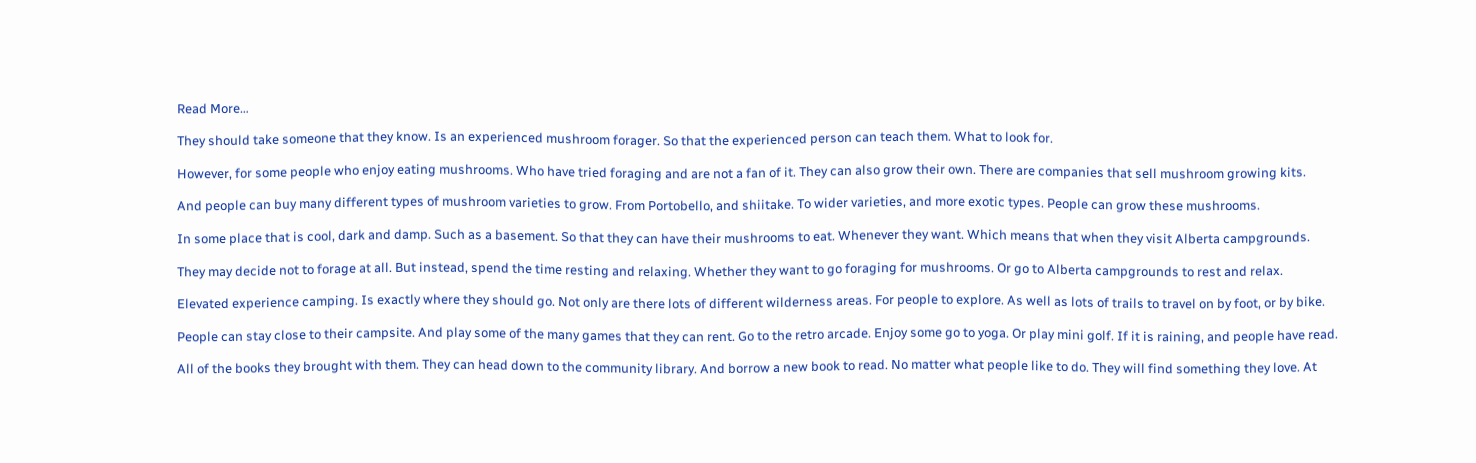Read More…

They should take someone that they know. Is an experienced mushroom forager. So that the experienced person can teach them. What to look for.

However, for some people who enjoy eating mushrooms. Who have tried foraging and are not a fan of it. They can also grow their own. There are companies that sell mushroom growing kits.

And people can buy many different types of mushroom varieties to grow. From Portobello, and shiitake. To wider varieties, and more exotic types. People can grow these mushrooms.

In some place that is cool, dark and damp. Such as a basement. So that they can have their mushrooms to eat. Whenever they want. Which means that when they visit Alberta campgrounds.

They may decide not to forage at all. But instead, spend the time resting and relaxing. Whether they want to go foraging for mushrooms. Or go to Alberta campgrounds to rest and relax.

Elevated experience camping. Is exactly where they should go. Not only are there lots of different wilderness areas. For people to explore. As well as lots of trails to travel on by foot, or by bike.

People can stay close to their campsite. And play some of the many games that they can rent. Go to the retro arcade. Enjoy some go to yoga. Or play mini golf. If it is raining, and people have read.

All of the books they brought with them. They can head down to the community library. And borrow a new book to read. No matter what people like to do. They will find something they love. At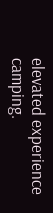elevated experience camping.